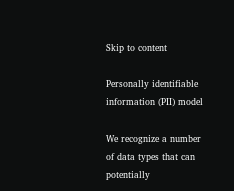Skip to content

Personally identifiable information (PII) model

We recognize a number of data types that can potentially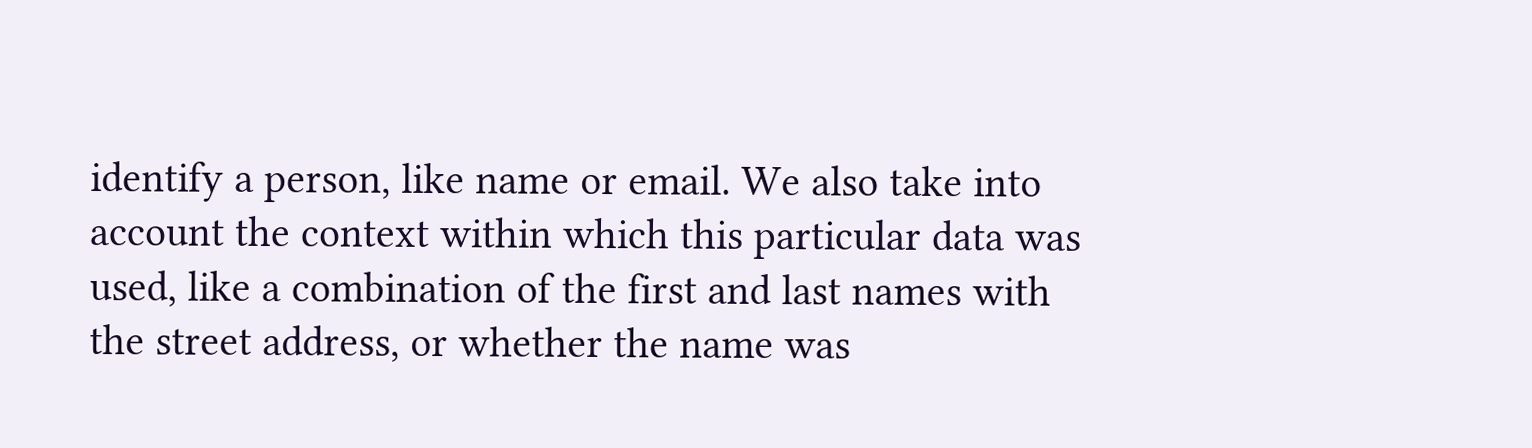identify a person, like name or email. We also take into account the context within which this particular data was used, like a combination of the first and last names with the street address, or whether the name was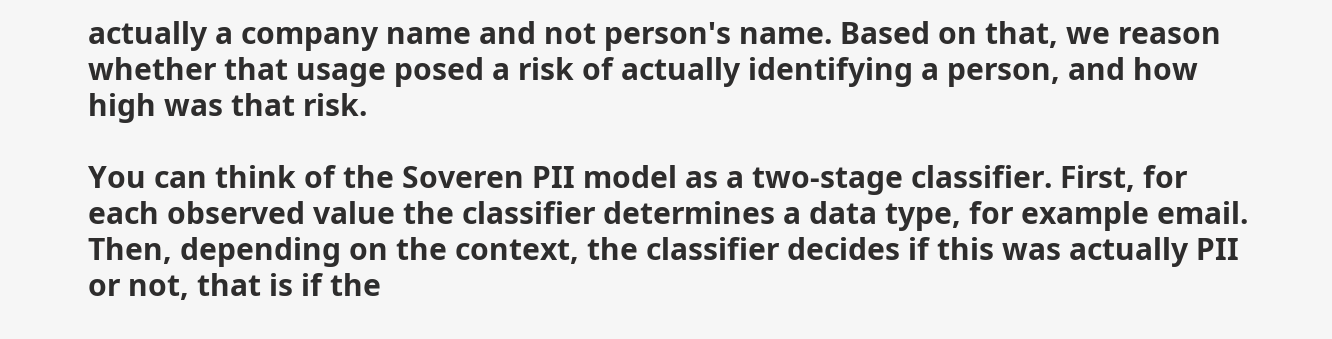actually a company name and not person's name. Based on that, we reason whether that usage posed a risk of actually identifying a person, and how high was that risk.

You can think of the Soveren PII model as a two-stage classifier. First, for each observed value the classifier determines a data type, for example email. Then, depending on the context, the classifier decides if this was actually PII or not, that is if the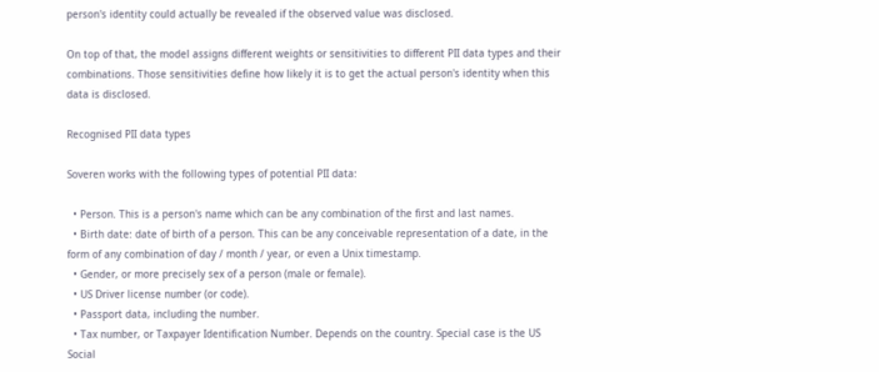person's identity could actually be revealed if the observed value was disclosed.

On top of that, the model assigns different weights or sensitivities to different PII data types and their combinations. Those sensitivities define how likely it is to get the actual person's identity when this data is disclosed.

Recognised PII data types

Soveren works with the following types of potential PII data:

  • Person. This is a person's name which can be any combination of the first and last names.
  • Birth date: date of birth of a person. This can be any conceivable representation of a date, in the form of any combination of day / month / year, or even a Unix timestamp.
  • Gender, or more precisely sex of a person (male or female).
  • US Driver license number (or code).
  • Passport data, including the number.
  • Tax number, or Taxpayer Identification Number. Depends on the country. Special case is the US Social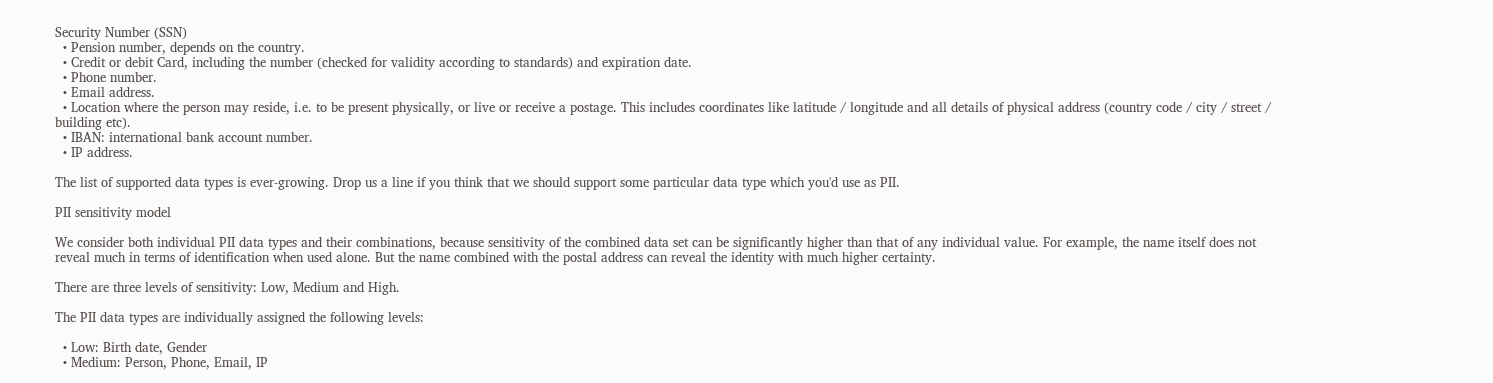Security Number (SSN)
  • Pension number, depends on the country.
  • Credit or debit Card, including the number (checked for validity according to standards) and expiration date.
  • Phone number.
  • Email address.
  • Location where the person may reside, i.e. to be present physically, or live or receive a postage. This includes coordinates like latitude / longitude and all details of physical address (country code / city / street / building etc).
  • IBAN: international bank account number.
  • IP address.

The list of supported data types is ever-growing. Drop us a line if you think that we should support some particular data type which you'd use as PII.

PII sensitivity model

We consider both individual PII data types and their combinations, because sensitivity of the combined data set can be significantly higher than that of any individual value. For example, the name itself does not reveal much in terms of identification when used alone. But the name combined with the postal address can reveal the identity with much higher certainty.

There are three levels of sensitivity: Low, Medium and High.

The PII data types are individually assigned the following levels:

  • Low: Birth date, Gender
  • Medium: Person, Phone, Email, IP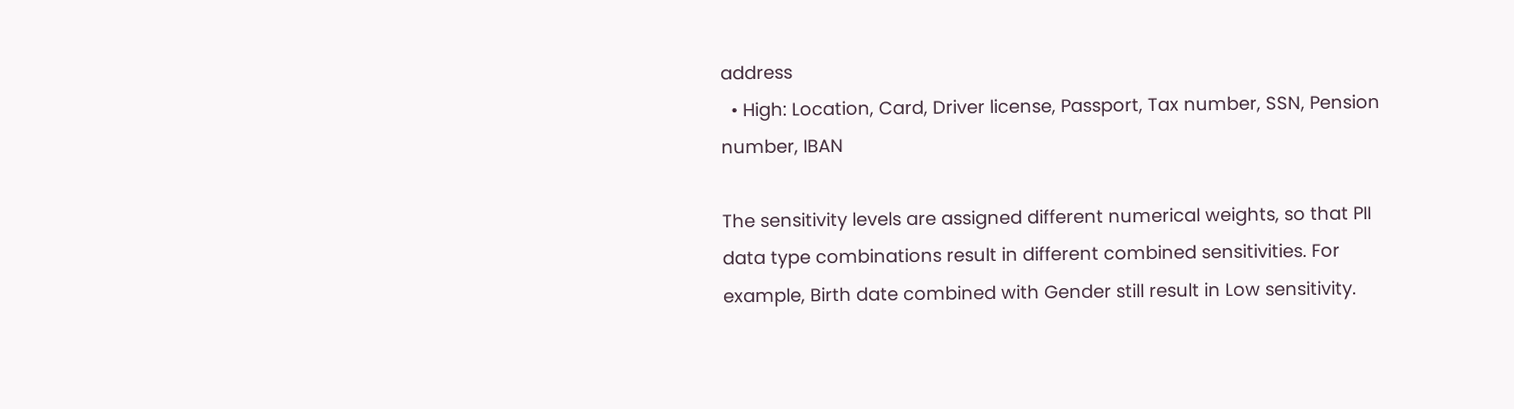address
  • High: Location, Card, Driver license, Passport, Tax number, SSN, Pension number, IBAN

The sensitivity levels are assigned different numerical weights, so that PII data type combinations result in different combined sensitivities. For example, Birth date combined with Gender still result in Low sensitivity.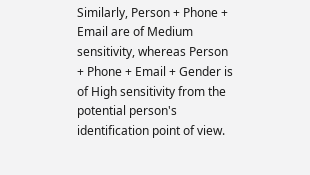Similarly, Person + Phone + Email are of Medium sensitivity, whereas Person + Phone + Email + Gender is of High sensitivity from the potential person's identification point of view.